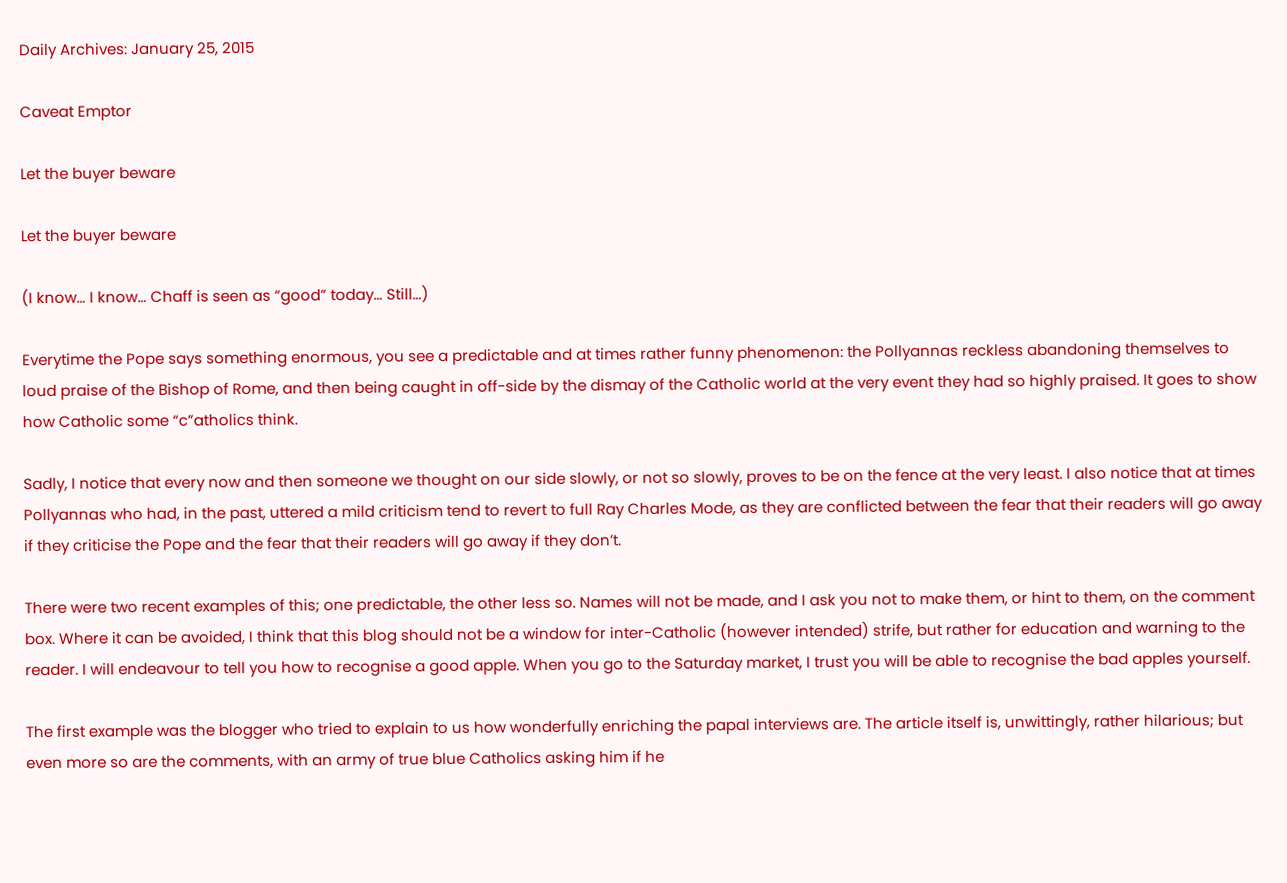Daily Archives: January 25, 2015

Caveat Emptor

Let the buyer beware

Let the buyer beware

(I know… I know… Chaff is seen as “good” today… Still…)

Everytime the Pope says something enormous, you see a predictable and at times rather funny phenomenon: the Pollyannas reckless abandoning themselves to loud praise of the Bishop of Rome, and then being caught in off-side by the dismay of the Catholic world at the very event they had so highly praised. It goes to show how Catholic some “c”atholics think.

Sadly, I notice that every now and then someone we thought on our side slowly, or not so slowly, proves to be on the fence at the very least. I also notice that at times Pollyannas who had, in the past, uttered a mild criticism tend to revert to full Ray Charles Mode, as they are conflicted between the fear that their readers will go away if they criticise the Pope and the fear that their readers will go away if they don’t.

There were two recent examples of this; one predictable, the other less so. Names will not be made, and I ask you not to make them, or hint to them, on the comment box. Where it can be avoided, I think that this blog should not be a window for inter-Catholic (however intended) strife, but rather for education and warning to the reader. I will endeavour to tell you how to recognise a good apple. When you go to the Saturday market, I trust you will be able to recognise the bad apples yourself.

The first example was the blogger who tried to explain to us how wonderfully enriching the papal interviews are. The article itself is, unwittingly, rather hilarious; but even more so are the comments, with an army of true blue Catholics asking him if he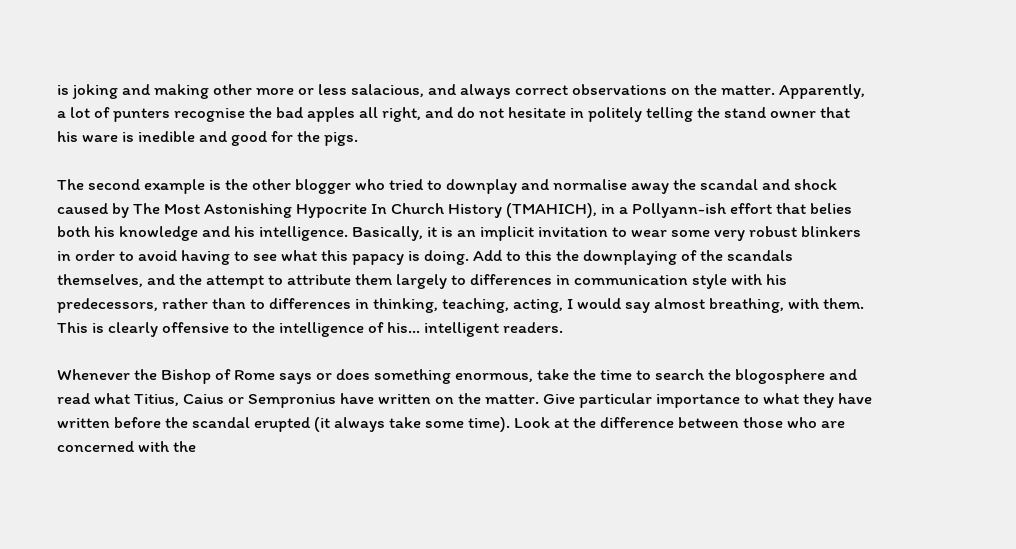is joking and making other more or less salacious, and always correct observations on the matter. Apparently, a lot of punters recognise the bad apples all right, and do not hesitate in politely telling the stand owner that his ware is inedible and good for the pigs.

The second example is the other blogger who tried to downplay and normalise away the scandal and shock caused by The Most Astonishing Hypocrite In Church History (TMAHICH), in a Pollyann-ish effort that belies both his knowledge and his intelligence. Basically, it is an implicit invitation to wear some very robust blinkers in order to avoid having to see what this papacy is doing. Add to this the downplaying of the scandals themselves, and the attempt to attribute them largely to differences in communication style with his predecessors, rather than to differences in thinking, teaching, acting, I would say almost breathing, with them. This is clearly offensive to the intelligence of his… intelligent readers.

Whenever the Bishop of Rome says or does something enormous, take the time to search the blogosphere and read what Titius, Caius or Sempronius have written on the matter. Give particular importance to what they have written before the scandal erupted (it always take some time). Look at the difference between those who are concerned with the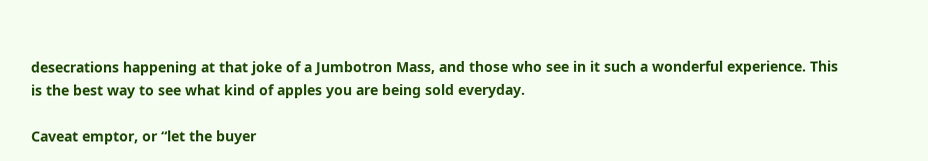desecrations happening at that joke of a Jumbotron Mass, and those who see in it such a wonderful experience. This is the best way to see what kind of apples you are being sold everyday.

Caveat emptor, or “let the buyer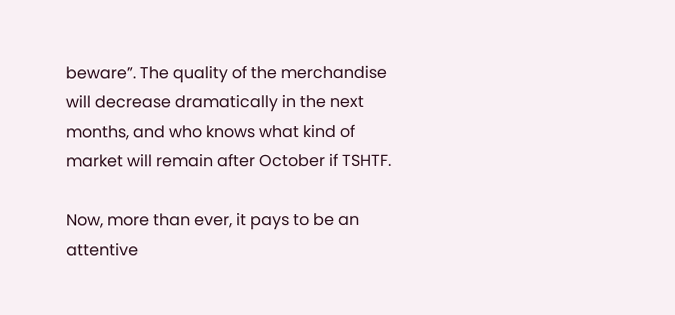beware”. The quality of the merchandise will decrease dramatically in the next months, and who knows what kind of market will remain after October if TSHTF.

Now, more than ever, it pays to be an attentive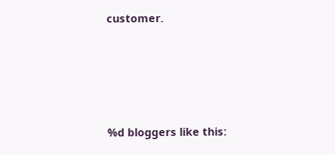customer.




%d bloggers like this: